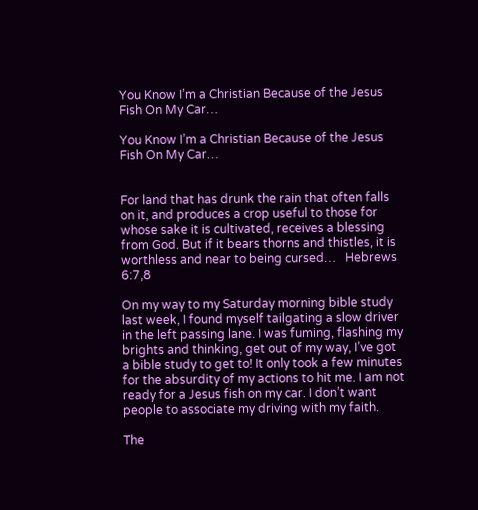You Know I’m a Christian Because of the Jesus Fish On My Car…

You Know I’m a Christian Because of the Jesus Fish On My Car…


For land that has drunk the rain that often falls on it, and produces a crop useful to those for whose sake it is cultivated, receives a blessing from God. But if it bears thorns and thistles, it is worthless and near to being cursed…   Hebrews 6:7,8

On my way to my Saturday morning bible study last week, I found myself tailgating a slow driver in the left passing lane. I was fuming, flashing my brights and thinking, get out of my way, I’ve got a bible study to get to! It only took a few minutes for the absurdity of my actions to hit me. I am not ready for a Jesus fish on my car. I don’t want people to associate my driving with my faith.

The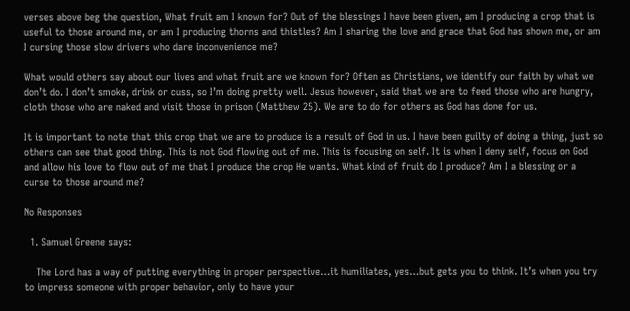verses above beg the question, What fruit am I known for? Out of the blessings I have been given, am I producing a crop that is useful to those around me, or am I producing thorns and thistles? Am I sharing the love and grace that God has shown me, or am I cursing those slow drivers who dare inconvenience me?

What would others say about our lives and what fruit are we known for? Often as Christians, we identify our faith by what we don’t do. I don’t smoke, drink or cuss, so I’m doing pretty well. Jesus however, said that we are to feed those who are hungry, cloth those who are naked and visit those in prison (Matthew 25). We are to do for others as God has done for us.

It is important to note that this crop that we are to produce is a result of God in us. I have been guilty of doing a thing, just so others can see that good thing. This is not God flowing out of me. This is focusing on self. It is when I deny self, focus on God and allow his love to flow out of me that I produce the crop He wants. What kind of fruit do I produce? Am I a blessing or a curse to those around me?

No Responses

  1. Samuel Greene says:

    The Lord has a way of putting everything in proper perspective…it humiliates, yes…but gets you to think. It’s when you try to impress someone with proper behavior, only to have your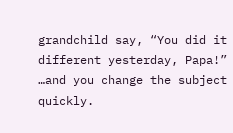grandchild say, “You did it different yesterday, Papa!” …and you change the subject quickly.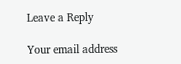Leave a Reply

Your email address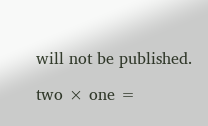will not be published.

two × one =